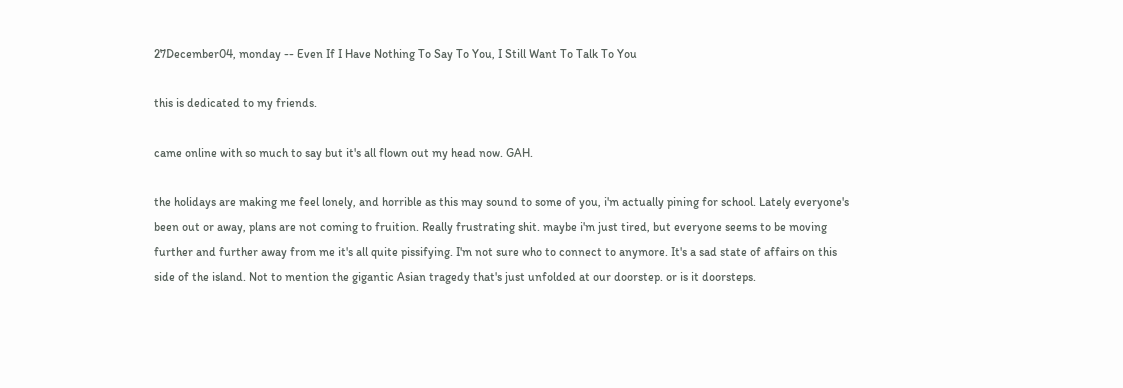27December04, monday -- Even If I Have Nothing To Say To You, I Still Want To Talk To You

this is dedicated to my friends.

came online with so much to say but it's all flown out my head now. GAH.

the holidays are making me feel lonely, and horrible as this may sound to some of you, i'm actually pining for school. Lately everyone's been out or away, plans are not coming to fruition. Really frustrating shit. maybe i'm just tired, but everyone seems to be moving further and further away from me it's all quite pissifying. I'm not sure who to connect to anymore. It's a sad state of affairs on this side of the island. Not to mention the gigantic Asian tragedy that's just unfolded at our doorstep. or is it doorsteps.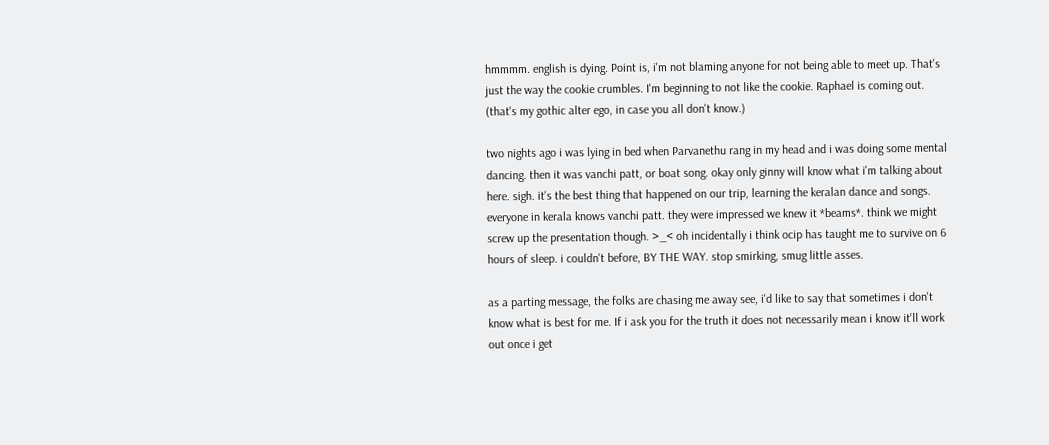hmmmm. english is dying. Point is, i'm not blaming anyone for not being able to meet up. That's just the way the cookie crumbles. I'm beginning to not like the cookie. Raphael is coming out. (that's my gothic alter ego, in case you all don't know.)

two nights ago i was lying in bed when Parvanethu rang in my head and i was doing some mental dancing. then it was vanchi patt, or boat song. okay only ginny will know what i'm talking about here. sigh. it's the best thing that happened on our trip, learning the keralan dance and songs. everyone in kerala knows vanchi patt. they were impressed we knew it *beams*. think we might screw up the presentation though. >_< oh incidentally i think ocip has taught me to survive on 6 hours of sleep. i couldn't before, BY THE WAY. stop smirking, smug little asses.

as a parting message, the folks are chasing me away see, i'd like to say that sometimes i don't know what is best for me. If i ask you for the truth it does not necessarily mean i know it'll work out once i get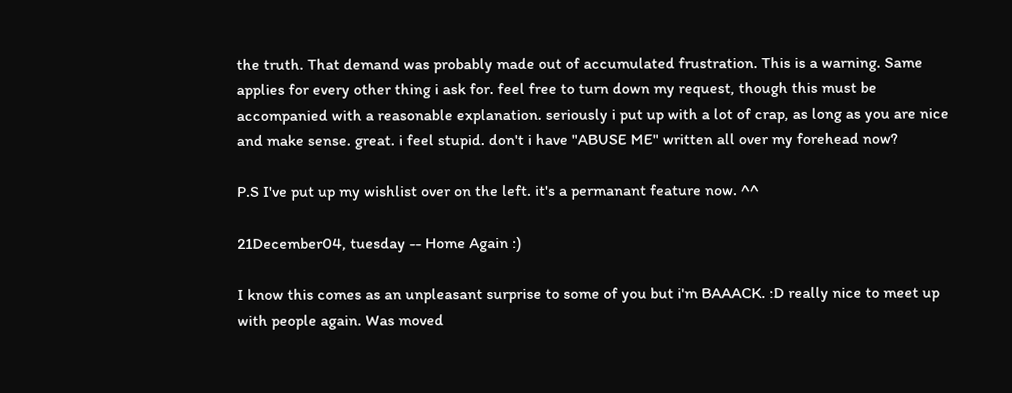the truth. That demand was probably made out of accumulated frustration. This is a warning. Same applies for every other thing i ask for. feel free to turn down my request, though this must be accompanied with a reasonable explanation. seriously i put up with a lot of crap, as long as you are nice and make sense. great. i feel stupid. don't i have "ABUSE ME" written all over my forehead now?

P.S I've put up my wishlist over on the left. it's a permanant feature now. ^^

21December04, tuesday -- Home Again :)

I know this comes as an unpleasant surprise to some of you but i'm BAAACK. :D really nice to meet up with people again. Was moved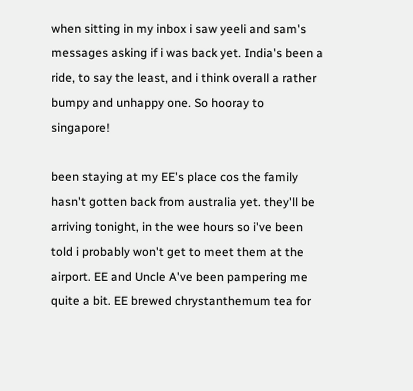when sitting in my inbox i saw yeeli and sam's messages asking if i was back yet. India's been a ride, to say the least, and i think overall a rather bumpy and unhappy one. So hooray to singapore!

been staying at my EE's place cos the family hasn't gotten back from australia yet. they'll be arriving tonight, in the wee hours so i've been told i probably won't get to meet them at the airport. EE and Uncle A've been pampering me quite a bit. EE brewed chrystanthemum tea for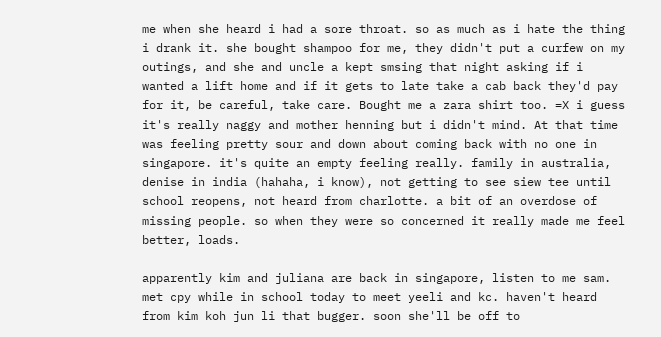me when she heard i had a sore throat. so as much as i hate the thing i drank it. she bought shampoo for me, they didn't put a curfew on my outings, and she and uncle a kept smsing that night asking if i wanted a lift home and if it gets to late take a cab back they'd pay for it, be careful, take care. Bought me a zara shirt too. =X i guess it's really naggy and mother henning but i didn't mind. At that time was feeling pretty sour and down about coming back with no one in singapore. it's quite an empty feeling really. family in australia, denise in india (hahaha, i know), not getting to see siew tee until school reopens, not heard from charlotte. a bit of an overdose of missing people. so when they were so concerned it really made me feel better, loads.

apparently kim and juliana are back in singapore, listen to me sam. met cpy while in school today to meet yeeli and kc. haven't heard from kim koh jun li that bugger. soon she'll be off to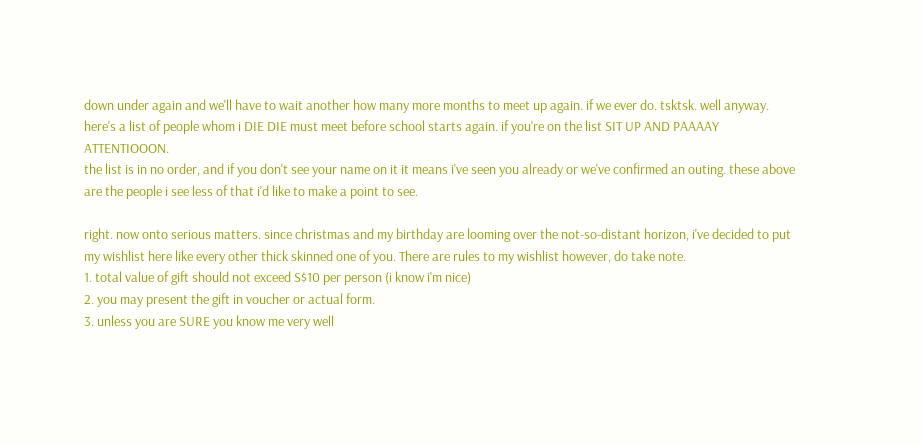down under again and we'll have to wait another how many more months to meet up again. if we ever do. tsktsk. well anyway. here's a list of people whom i DIE DIE must meet before school starts again. if you're on the list SIT UP AND PAAAAY ATTENTIOOON.
the list is in no order, and if you don't see your name on it it means i've seen you already or we've confirmed an outing. these above are the people i see less of that i'd like to make a point to see.

right. now onto serious matters. since christmas and my birthday are looming over the not-so-distant horizon, i've decided to put my wishlist here like every other thick skinned one of you. There are rules to my wishlist however, do take note.
1. total value of gift should not exceed S$10 per person (i know i'm nice)
2. you may present the gift in voucher or actual form.
3. unless you are SURE you know me very well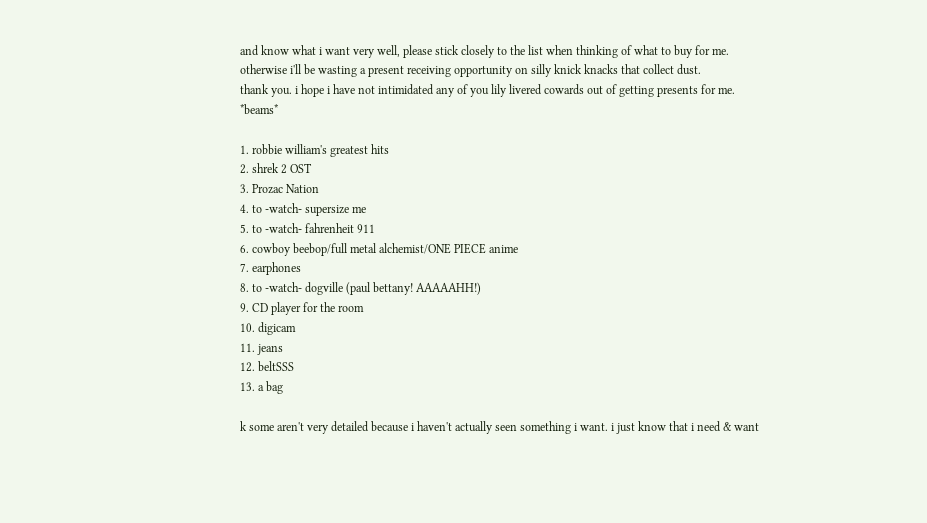and know what i want very well, please stick closely to the list when thinking of what to buy for me. otherwise i'll be wasting a present receiving opportunity on silly knick knacks that collect dust.
thank you. i hope i have not intimidated any of you lily livered cowards out of getting presents for me. *beams*

1. robbie william's greatest hits
2. shrek 2 OST
3. Prozac Nation
4. to -watch- supersize me
5. to -watch- fahrenheit 911
6. cowboy beebop/full metal alchemist/ONE PIECE anime
7. earphones
8. to -watch- dogville (paul bettany! AAAAAHH!)
9. CD player for the room
10. digicam
11. jeans
12. beltSSS
13. a bag

k some aren't very detailed because i haven't actually seen something i want. i just know that i need & want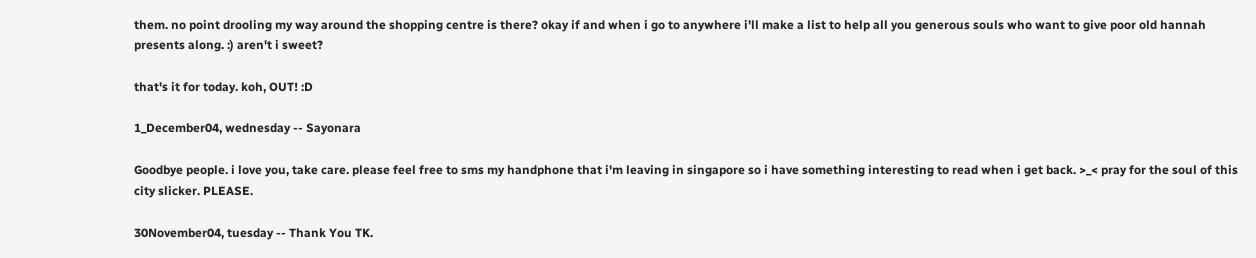them. no point drooling my way around the shopping centre is there? okay if and when i go to anywhere i'll make a list to help all you generous souls who want to give poor old hannah presents along. :) aren't i sweet?

that's it for today. koh, OUT! :D

1_December04, wednesday -- Sayonara

Goodbye people. i love you, take care. please feel free to sms my handphone that i'm leaving in singapore so i have something interesting to read when i get back. >_< pray for the soul of this city slicker. PLEASE.

30November04, tuesday -- Thank You TK.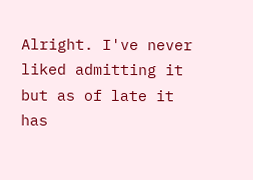Alright. I've never liked admitting it but as of late it has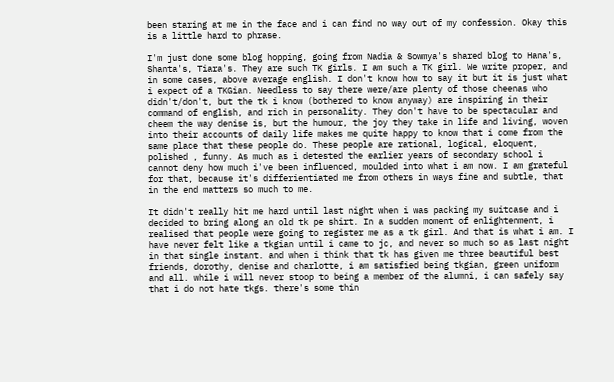been staring at me in the face and i can find no way out of my confession. Okay this is a little hard to phrase.

I'm just done some blog hopping, going from Nadia & Sowmya's shared blog to Hana's, Shanta's, Tiara's. They are such TK girls. I am such a TK girl. We write proper, and in some cases, above average english. I don't know how to say it but it is just what i expect of a TKGian. Needless to say there were/are plenty of those cheenas who didn't/don't, but the tk i know (bothered to know anyway) are inspiring in their command of english, and rich in personality. They don't have to be spectacular and cheem the way denise is, but the humour, the joy they take in life and living, woven into their accounts of daily life makes me quite happy to know that i come from the same place that these people do. These people are rational, logical, eloquent, polished , funny. As much as i detested the earlier years of secondary school i cannot deny how much i've been influenced, moulded into what i am now. I am grateful for that, because it's differientiated me from others in ways fine and subtle, that in the end matters so much to me.

It didn't really hit me hard until last night when i was packing my suitcase and i decided to bring along an old tk pe shirt. In a sudden moment of enlightenment, i realised that people were going to register me as a tk girl. And that is what i am. I have never felt like a tkgian until i came to jc, and never so much so as last night in that single instant. and when i think that tk has given me three beautiful best friends, dorothy, denise and charlotte, i am satisfied being tkgian, green uniform and all. while i will never stoop to being a member of the alumni, i can safely say that i do not hate tkgs. there's some thin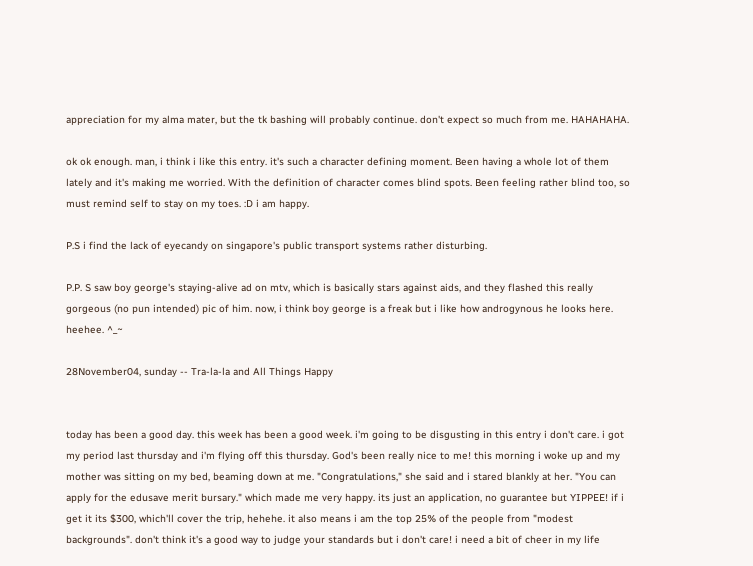appreciation for my alma mater, but the tk bashing will probably continue. don't expect so much from me. HAHAHAHA.

ok ok enough. man, i think i like this entry. it's such a character defining moment. Been having a whole lot of them lately and it's making me worried. With the definition of character comes blind spots. Been feeling rather blind too, so must remind self to stay on my toes. :D i am happy.

P.S i find the lack of eyecandy on singapore's public transport systems rather disturbing.

P.P. S saw boy george's staying-alive ad on mtv, which is basically stars against aids, and they flashed this really gorgeous (no pun intended) pic of him. now, i think boy george is a freak but i like how androgynous he looks here. heehee. ^_~

28November04, sunday -- Tra-la-la and All Things Happy


today has been a good day. this week has been a good week. i'm going to be disgusting in this entry i don't care. i got my period last thursday and i'm flying off this thursday. God's been really nice to me! this morning i woke up and my mother was sitting on my bed, beaming down at me. "Congratulations," she said and i stared blankly at her. "You can apply for the edusave merit bursary." which made me very happy. its just an application, no guarantee but YIPPEE! if i get it its $300, which'll cover the trip, hehehe. it also means i am the top 25% of the people from "modest backgrounds". don't think it's a good way to judge your standards but i don't care! i need a bit of cheer in my life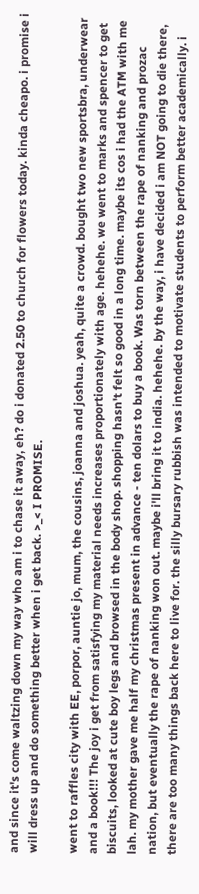and since it's come waltzing down my way who am i to chase it away, eh? do i donated 2.50 to church for flowers today. kinda cheapo. i promise i will dress up and do something better when i get back. >_< I PROMISE.

went to raffles city with EE, porpor, auntie jo, mum, the cousins, joanna and joshua. yeah, quite a crowd. bought two new sportsbra, underwear and a book!!! The joy i get from satisfying my material needs increases proportionately with age. hehehe. we went to marks and spencer to get biscuits, looked at cute boy legs and browsed in the body shop. shopping hasn't felt so good in a long time. maybe its cos i had the ATM with me lah. my mother gave me half my christmas present in advance - ten dolars to buy a book. Was torn between the rape of nanking and prozac nation, but eventually the rape of nanking won out. maybe i'll bring it to india. hehehe. by the way, i have decided i am NOT going to die there, there are too many things back here to live for. the silly bursary rubbish was intended to motivate students to perform better academically. i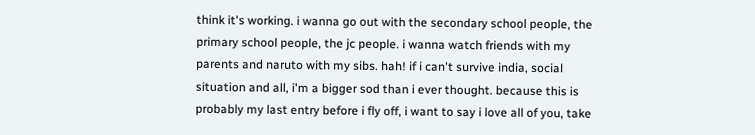think it's working. i wanna go out with the secondary school people, the primary school people, the jc people. i wanna watch friends with my parents and naruto with my sibs. hah! if i can't survive india, social situation and all, i'm a bigger sod than i ever thought. because this is probably my last entry before i fly off, i want to say i love all of you, take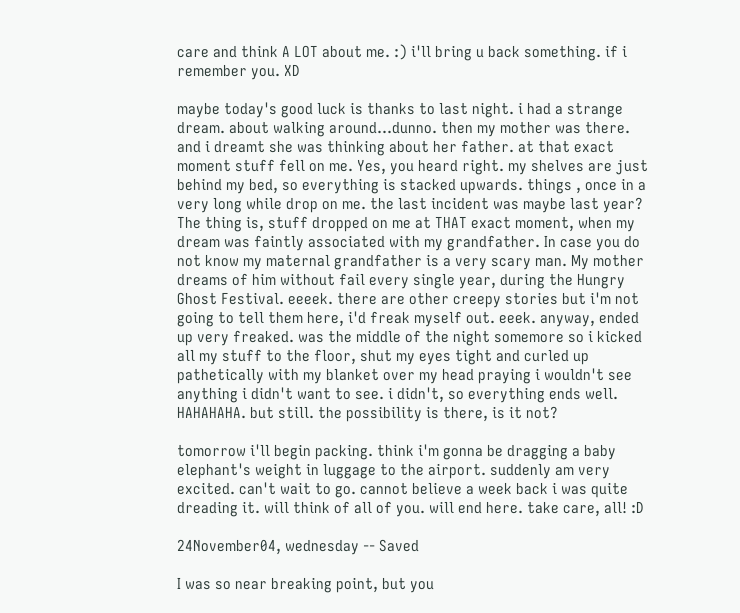care and think A LOT about me. :) i'll bring u back something. if i remember you. XD

maybe today's good luck is thanks to last night. i had a strange dream. about walking around...dunno. then my mother was there. and i dreamt she was thinking about her father. at that exact moment stuff fell on me. Yes, you heard right. my shelves are just behind my bed, so everything is stacked upwards. things , once in a very long while drop on me. the last incident was maybe last year? The thing is, stuff dropped on me at THAT exact moment, when my dream was faintly associated with my grandfather. In case you do not know my maternal grandfather is a very scary man. My mother dreams of him without fail every single year, during the Hungry Ghost Festival. eeeek. there are other creepy stories but i'm not going to tell them here, i'd freak myself out. eeek. anyway, ended up very freaked. was the middle of the night somemore so i kicked all my stuff to the floor, shut my eyes tight and curled up pathetically with my blanket over my head praying i wouldn't see anything i didn't want to see. i didn't, so everything ends well. HAHAHAHA. but still. the possibility is there, is it not?

tomorrow i'll begin packing. think i'm gonna be dragging a baby elephant's weight in luggage to the airport. suddenly am very excited. can't wait to go. cannot believe a week back i was quite dreading it. will think of all of you. will end here. take care, all! :D

24November04, wednesday -- Saved

I was so near breaking point, but you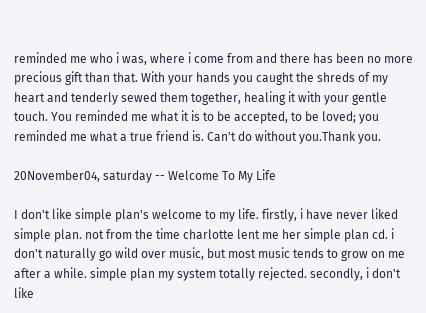reminded me who i was, where i come from and there has been no more precious gift than that. With your hands you caught the shreds of my heart and tenderly sewed them together, healing it with your gentle touch. You reminded me what it is to be accepted, to be loved; you reminded me what a true friend is. Can't do without you.Thank you.

20November04, saturday -- Welcome To My Life

I don't like simple plan's welcome to my life. firstly, i have never liked simple plan. not from the time charlotte lent me her simple plan cd. i don't naturally go wild over music, but most music tends to grow on me after a while. simple plan my system totally rejected. secondly, i don't like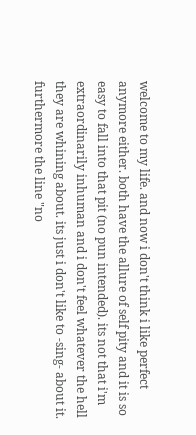welcome to my life. and now i don't think i like perfect anymore either. both have the allure of self pity and it is so easy to fall into that pit (no pun intended). its not that i'm extraordinarily inhuman and i don't feel whatever the hell they are whining about. its just i don't like to -sing- about it. furthermore the line "no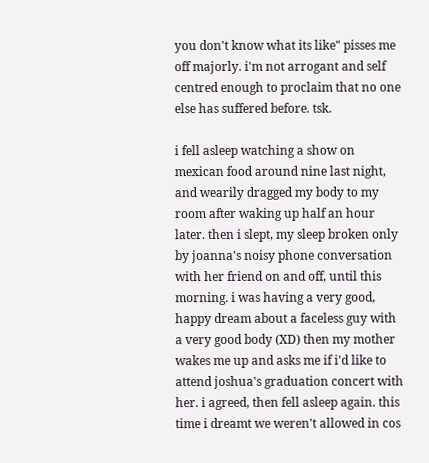you don't know what its like" pisses me off majorly. i'm not arrogant and self centred enough to proclaim that no one else has suffered before. tsk.

i fell asleep watching a show on mexican food around nine last night, and wearily dragged my body to my room after waking up half an hour later. then i slept, my sleep broken only by joanna's noisy phone conversation with her friend on and off, until this morning. i was having a very good, happy dream about a faceless guy with a very good body (XD) then my mother wakes me up and asks me if i'd like to attend joshua's graduation concert with her. i agreed, then fell asleep again. this time i dreamt we weren't allowed in cos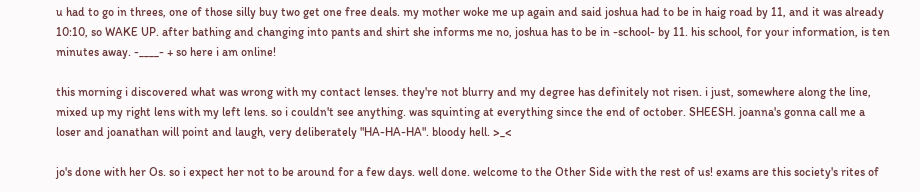u had to go in threes, one of those silly buy two get one free deals. my mother woke me up again and said joshua had to be in haig road by 11, and it was already 10:10, so WAKE UP. after bathing and changing into pants and shirt she informs me no, joshua has to be in -school- by 11. his school, for your information, is ten minutes away. -____- + so here i am online!

this morning i discovered what was wrong with my contact lenses. they're not blurry and my degree has definitely not risen. i just, somewhere along the line, mixed up my right lens with my left lens. so i couldn't see anything. was squinting at everything since the end of october. SHEESH. joanna's gonna call me a loser and joanathan will point and laugh, very deliberately "HA-HA-HA". bloody hell. >_<

jo's done with her Os. so i expect her not to be around for a few days. well done. welcome to the Other Side with the rest of us! exams are this society's rites of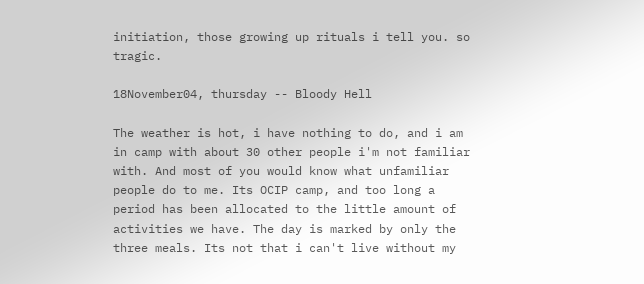initiation, those growing up rituals i tell you. so tragic.

18November04, thursday -- Bloody Hell

The weather is hot, i have nothing to do, and i am in camp with about 30 other people i'm not familiar with. And most of you would know what unfamiliar people do to me. Its OCIP camp, and too long a period has been allocated to the little amount of activities we have. The day is marked by only the three meals. Its not that i can't live without my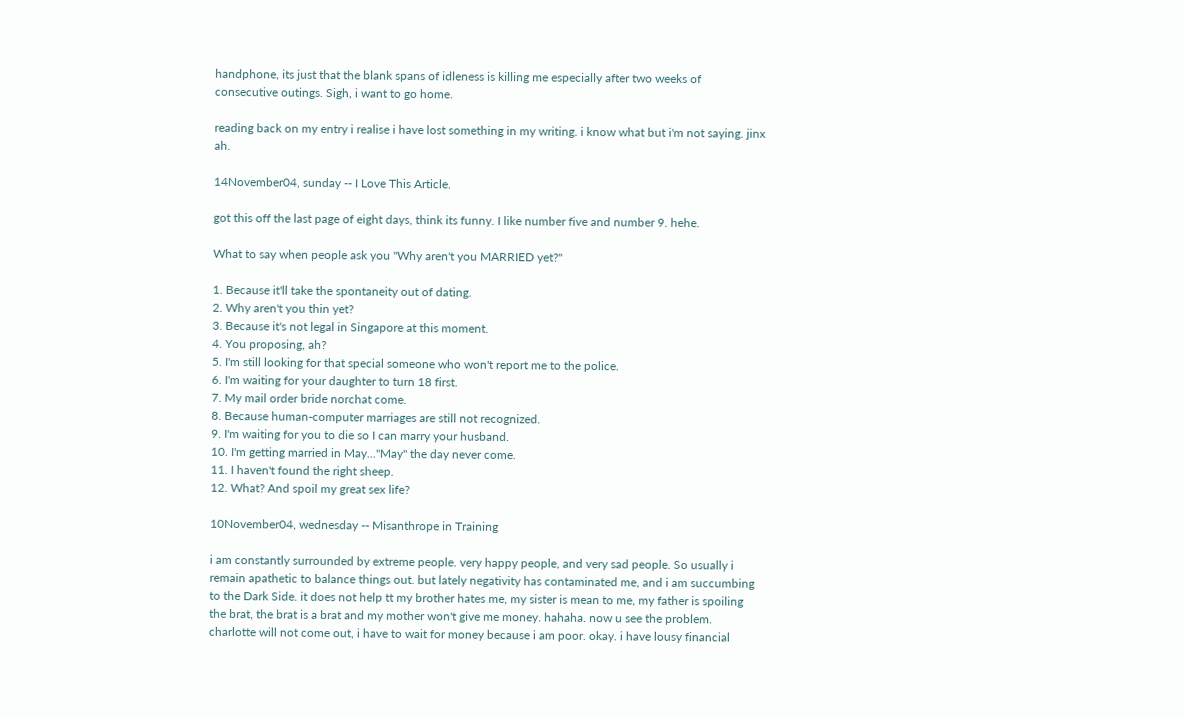handphone, its just that the blank spans of idleness is killing me especially after two weeks of consecutive outings. Sigh, i want to go home.

reading back on my entry i realise i have lost something in my writing. i know what but i'm not saying. jinx ah.

14November04, sunday -- I Love This Article.

got this off the last page of eight days, think its funny. I like number five and number 9. hehe.

What to say when people ask you "Why aren't you MARRIED yet?"

1. Because it'll take the spontaneity out of dating.
2. Why aren't you thin yet?
3. Because it's not legal in Singapore at this moment.
4. You proposing, ah?
5. I'm still looking for that special someone who won't report me to the police.
6. I'm waiting for your daughter to turn 18 first.
7. My mail order bride norchat come.
8. Because human-computer marriages are still not recognized.
9. I'm waiting for you to die so I can marry your husband.
10. I'm getting married in May..."May" the day never come.
11. I haven't found the right sheep.
12. What? And spoil my great sex life?

10November04, wednesday -- Misanthrope in Training

i am constantly surrounded by extreme people. very happy people, and very sad people. So usually i remain apathetic to balance things out. but lately negativity has contaminated me, and i am succumbing to the Dark Side. it does not help tt my brother hates me, my sister is mean to me, my father is spoiling the brat, the brat is a brat and my mother won't give me money. hahaha. now u see the problem. charlotte will not come out, i have to wait for money because i am poor. okay. i have lousy financial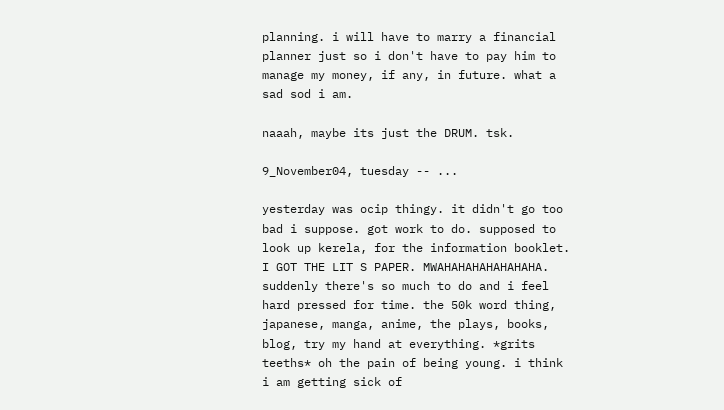planning. i will have to marry a financial planner just so i don't have to pay him to manage my money, if any, in future. what a sad sod i am.

naaah, maybe its just the DRUM. tsk.

9_November04, tuesday -- ...

yesterday was ocip thingy. it didn't go too bad i suppose. got work to do. supposed to look up kerela, for the information booklet. I GOT THE LIT S PAPER. MWAHAHAHAHAHAHAHA. suddenly there's so much to do and i feel hard pressed for time. the 50k word thing, japanese, manga, anime, the plays, books, blog, try my hand at everything. *grits teeths* oh the pain of being young. i think i am getting sick of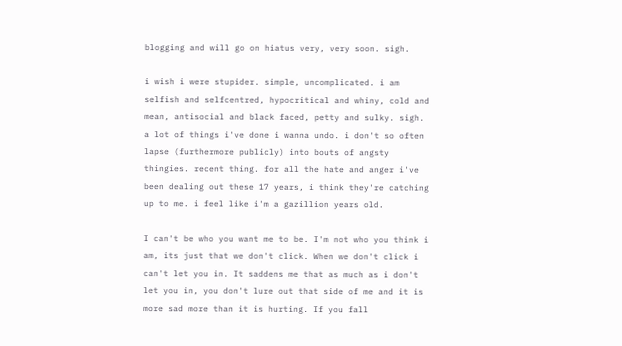blogging and will go on hiatus very, very soon. sigh.

i wish i were stupider. simple, uncomplicated. i am selfish and selfcentred, hypocritical and whiny, cold and mean, antisocial and black faced, petty and sulky. sigh. a lot of things i've done i wanna undo. i don't so often lapse (furthermore publicly) into bouts of angsty thingies. recent thing. for all the hate and anger i've been dealing out these 17 years, i think they're catching up to me. i feel like i'm a gazillion years old.

I can't be who you want me to be. I'm not who you think i am, its just that we don't click. When we don't click i can't let you in. It saddens me that as much as i don't let you in, you don't lure out that side of me and it is more sad more than it is hurting. If you fall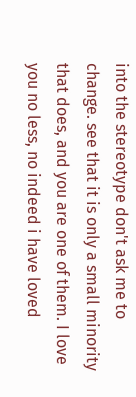into the stereotype don't ask me to change. see that it is only a small minority that does, and you are one of them. I love you no less, no indeed i have loved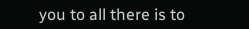you to all there is to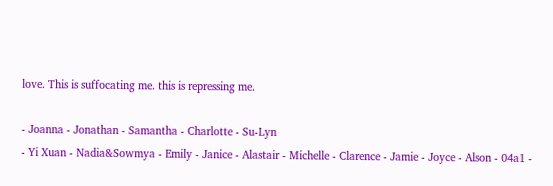love. This is suffocating me. this is repressing me.

- Joanna - Jonathan - Samantha - Charlotte - Su-Lyn
- Yi Xuan - Nadia&Sowmya - Emily - Janice - Alastair - Michelle - Clarence - Jamie - Joyce - Alson - 04a1 -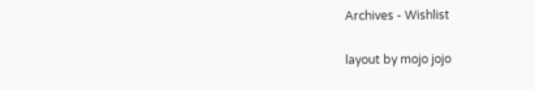Archives - Wishlist

layout by mojo jojo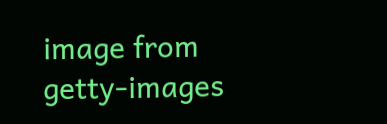image from getty-images